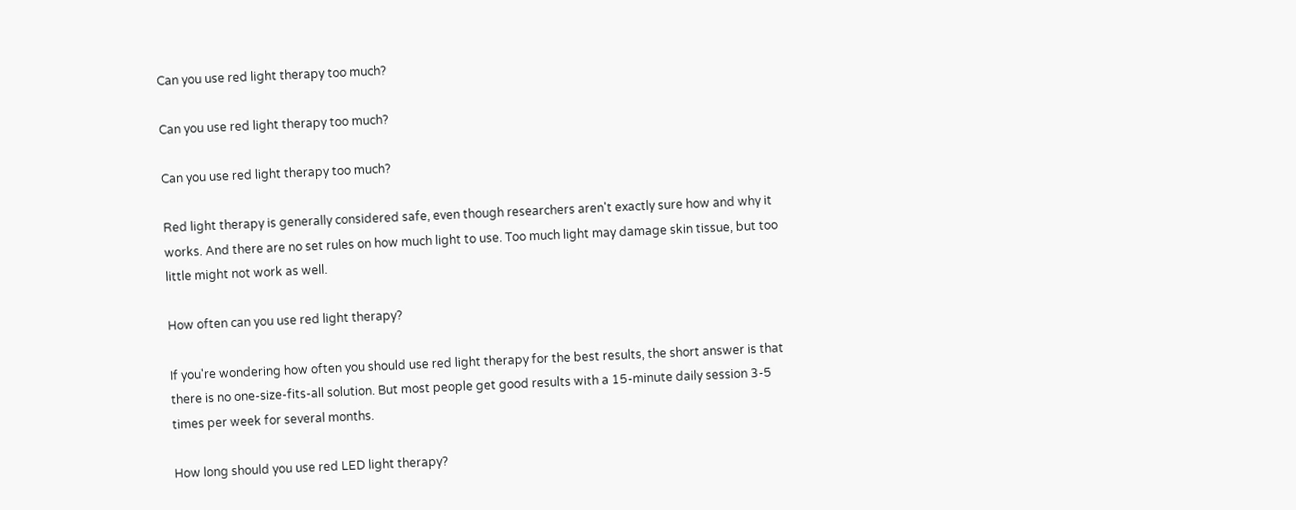Can you use red light therapy too much?

Can you use red light therapy too much?

Can you use red light therapy too much?

Red light therapy is generally considered safe, even though researchers aren't exactly sure how and why it works. And there are no set rules on how much light to use. Too much light may damage skin tissue, but too little might not work as well.

How often can you use red light therapy?

If you're wondering how often you should use red light therapy for the best results, the short answer is that there is no one-size-fits-all solution. But most people get good results with a 15-minute daily session 3-5 times per week for several months.

How long should you use red LED light therapy?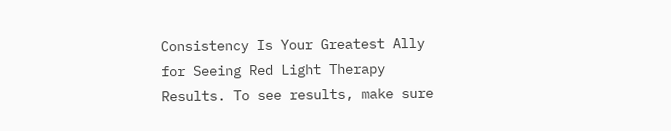Consistency Is Your Greatest Ally for Seeing Red Light Therapy Results. To see results, make sure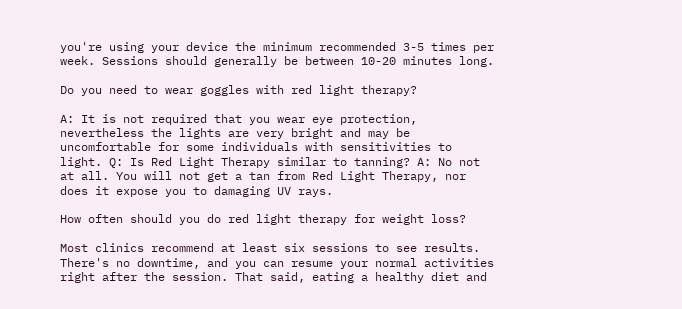you're using your device the minimum recommended 3-5 times per week. Sessions should generally be between 10-20 minutes long.

Do you need to wear goggles with red light therapy?

A: It is not required that you wear eye protection, nevertheless the lights are very bright and may be uncomfortable for some individuals with sensitivities to light. Q: Is Red Light Therapy similar to tanning? A: No not at all. You will not get a tan from Red Light Therapy, nor does it expose you to damaging UV rays.

How often should you do red light therapy for weight loss?

Most clinics recommend at least six sessions to see results. There's no downtime, and you can resume your normal activities right after the session. That said, eating a healthy diet and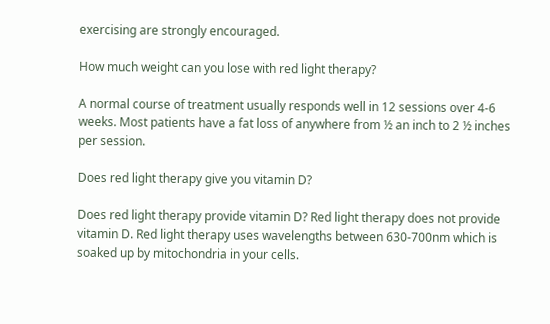exercising are strongly encouraged.

How much weight can you lose with red light therapy?

A normal course of treatment usually responds well in 12 sessions over 4-6 weeks. Most patients have a fat loss of anywhere from ½ an inch to 2 ½ inches per session.

Does red light therapy give you vitamin D?

Does red light therapy provide vitamin D? Red light therapy does not provide vitamin D. Red light therapy uses wavelengths between 630-700nm which is soaked up by mitochondria in your cells.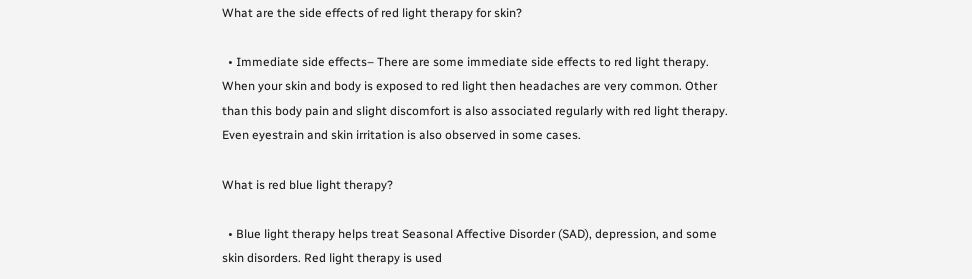What are the side effects of red light therapy for skin?

  • Immediate side effects– There are some immediate side effects to red light therapy. When your skin and body is exposed to red light then headaches are very common. Other than this body pain and slight discomfort is also associated regularly with red light therapy. Even eyestrain and skin irritation is also observed in some cases.

What is red blue light therapy?

  • Blue light therapy helps treat Seasonal Affective Disorder (SAD), depression, and some skin disorders. Red light therapy is used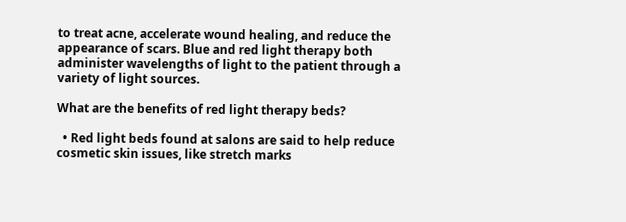to treat acne, accelerate wound healing, and reduce the appearance of scars. Blue and red light therapy both administer wavelengths of light to the patient through a variety of light sources.

What are the benefits of red light therapy beds?

  • Red light beds found at salons are said to help reduce cosmetic skin issues, like stretch marks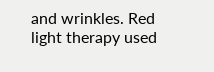and wrinkles. Red light therapy used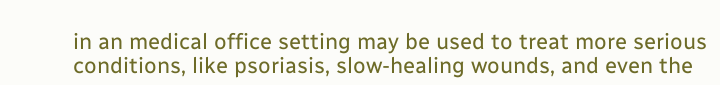in an medical office setting may be used to treat more serious conditions, like psoriasis, slow-healing wounds, and even the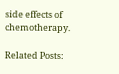side effects of chemotherapy.

Related Posts: